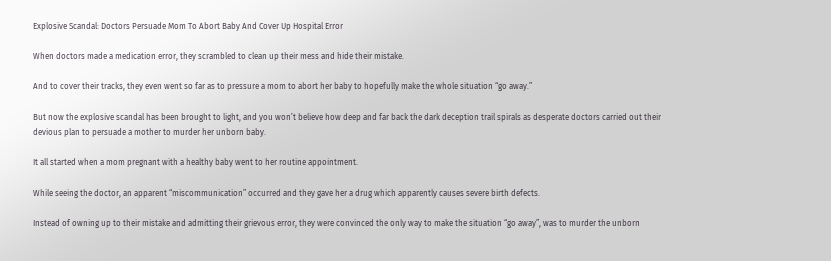Explosive Scandal: Doctors Persuade Mom To Abort Baby And Cover Up Hospital Error

When doctors made a medication error, they scrambled to clean up their mess and hide their mistake.

And to cover their tracks, they even went so far as to pressure a mom to abort her baby to hopefully make the whole situation “go away.”

But now the explosive scandal has been brought to light, and you won’t believe how deep and far back the dark deception trail spirals as desperate doctors carried out their devious plan to persuade a mother to murder her unborn baby.

It all started when a mom pregnant with a healthy baby went to her routine appointment.

While seeing the doctor, an apparent “miscommunication” occurred and they gave her a drug which apparently causes severe birth defects.

Instead of owning up to their mistake and admitting their grievous error, they were convinced the only way to make the situation “go away”, was to murder the unborn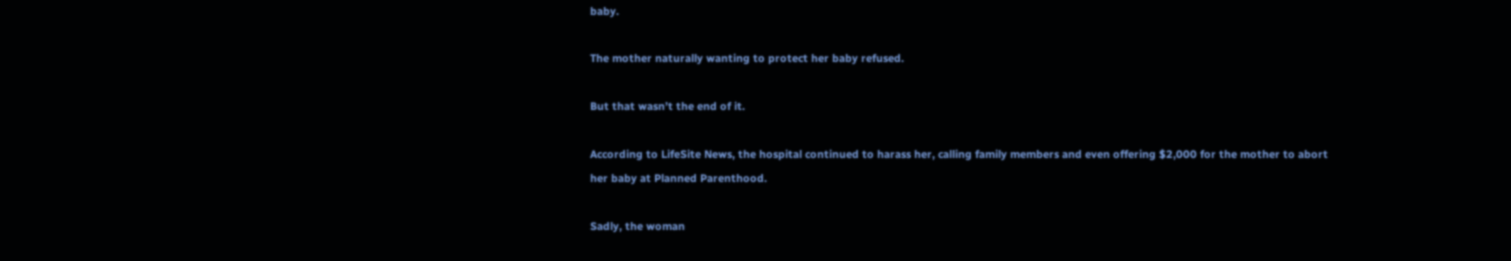baby.

The mother naturally wanting to protect her baby refused.

But that wasn’t the end of it.

According to LifeSite News, the hospital continued to harass her, calling family members and even offering $2,000 for the mother to abort her baby at Planned Parenthood.

Sadly, the woman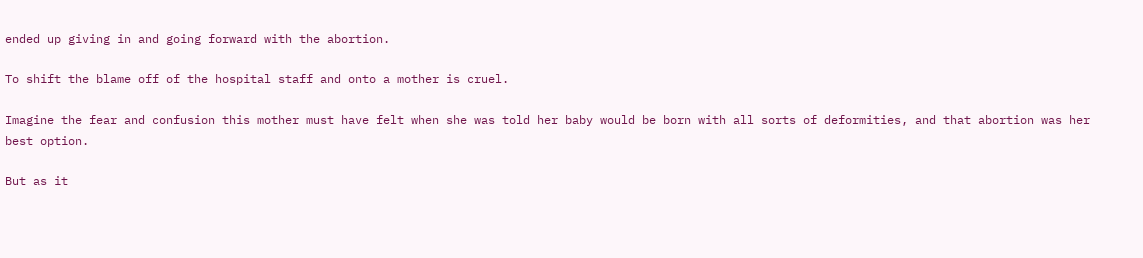ended up giving in and going forward with the abortion.

To shift the blame off of the hospital staff and onto a mother is cruel.

Imagine the fear and confusion this mother must have felt when she was told her baby would be born with all sorts of deformities, and that abortion was her best option.

But as it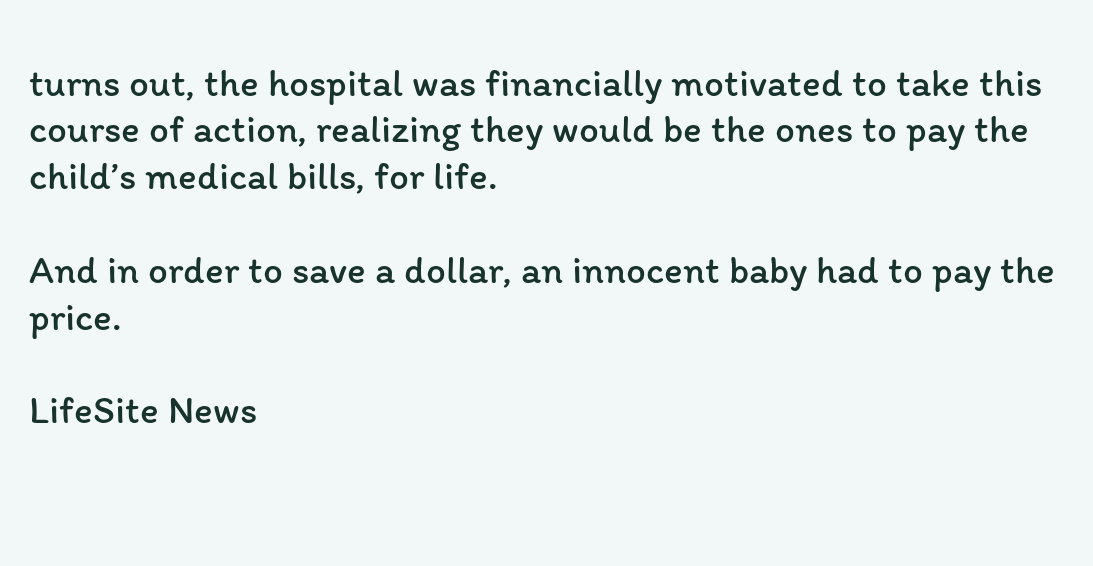turns out, the hospital was financially motivated to take this course of action, realizing they would be the ones to pay the child’s medical bills, for life.

And in order to save a dollar, an innocent baby had to pay the price.

LifeSite News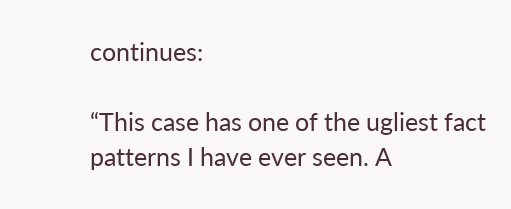continues:

“This case has one of the ugliest fact patterns I have ever seen. A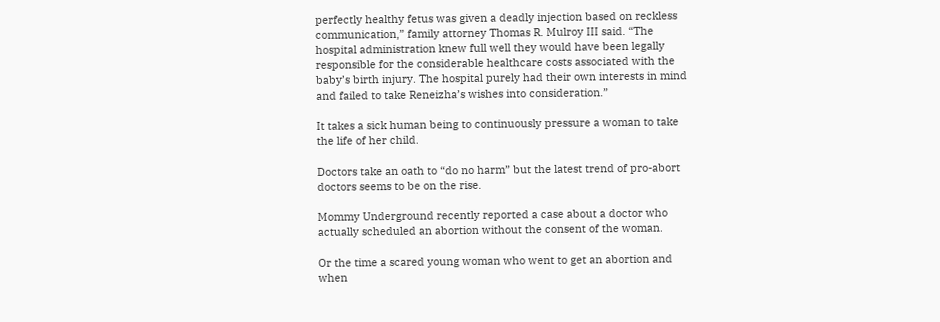perfectly healthy fetus was given a deadly injection based on reckless communication,” family attorney Thomas R. Mulroy III said. “The hospital administration knew full well they would have been legally responsible for the considerable healthcare costs associated with the baby’s birth injury. The hospital purely had their own interests in mind and failed to take Reneizha’s wishes into consideration.”

It takes a sick human being to continuously pressure a woman to take the life of her child.

Doctors take an oath to “do no harm” but the latest trend of pro-abort doctors seems to be on the rise.

Mommy Underground recently reported a case about a doctor who actually scheduled an abortion without the consent of the woman.

Or the time a scared young woman who went to get an abortion and when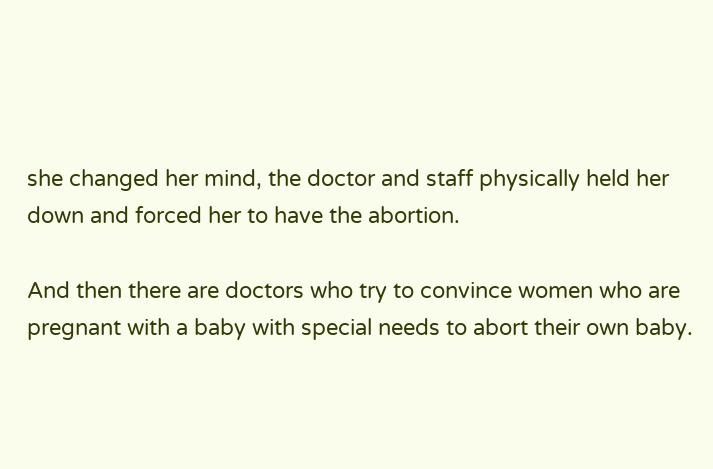she changed her mind, the doctor and staff physically held her down and forced her to have the abortion.

And then there are doctors who try to convince women who are pregnant with a baby with special needs to abort their own baby.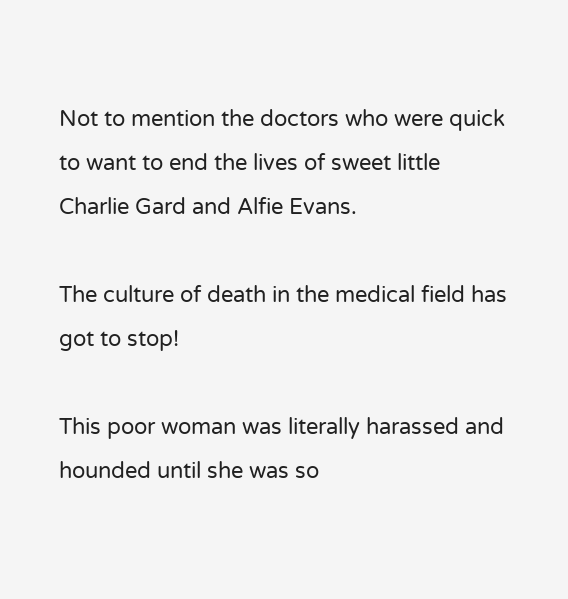Not to mention the doctors who were quick to want to end the lives of sweet little Charlie Gard and Alfie Evans.

The culture of death in the medical field has got to stop!

This poor woman was literally harassed and hounded until she was so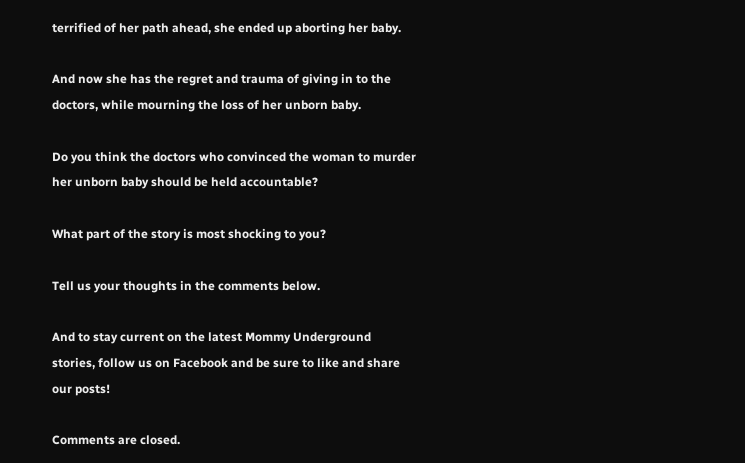terrified of her path ahead, she ended up aborting her baby.

And now she has the regret and trauma of giving in to the doctors, while mourning the loss of her unborn baby.

Do you think the doctors who convinced the woman to murder her unborn baby should be held accountable?

What part of the story is most shocking to you?

Tell us your thoughts in the comments below.

And to stay current on the latest Mommy Underground stories, follow us on Facebook and be sure to like and share our posts!

Comments are closed.